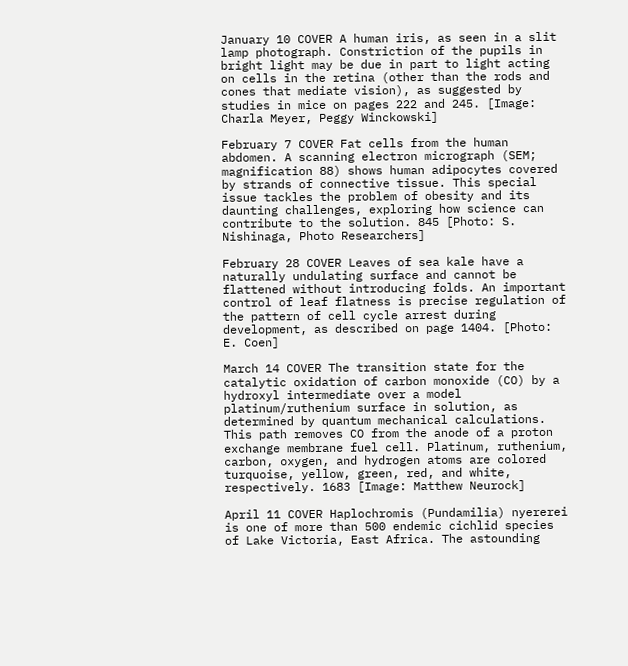January 10 COVER A human iris, as seen in a slit lamp photograph. Constriction of the pupils in bright light may be due in part to light acting on cells in the retina (other than the rods and cones that mediate vision), as suggested by studies in mice on pages 222 and 245. [Image: Charla Meyer, Peggy Winckowski]

February 7 COVER Fat cells from the human abdomen. A scanning electron micrograph (SEM; magnification 88) shows human adipocytes covered by strands of connective tissue. This special issue tackles the problem of obesity and its daunting challenges, exploring how science can contribute to the solution. 845 [Photo: S. Nishinaga, Photo Researchers]

February 28 COVER Leaves of sea kale have a naturally undulating surface and cannot be flattened without introducing folds. An important control of leaf flatness is precise regulation of the pattern of cell cycle arrest during development, as described on page 1404. [Photo: E. Coen]

March 14 COVER The transition state for the catalytic oxidation of carbon monoxide (CO) by a hydroxyl intermediate over a model platinum/ruthenium surface in solution, as determined by quantum mechanical calculations. This path removes CO from the anode of a proton exchange membrane fuel cell. Platinum, ruthenium, carbon, oxygen, and hydrogen atoms are colored turquoise, yellow, green, red, and white, respectively. 1683 [Image: Matthew Neurock]

April 11 COVER Haplochromis (Pundamilia) nyererei is one of more than 500 endemic cichlid species of Lake Victoria, East Africa. The astounding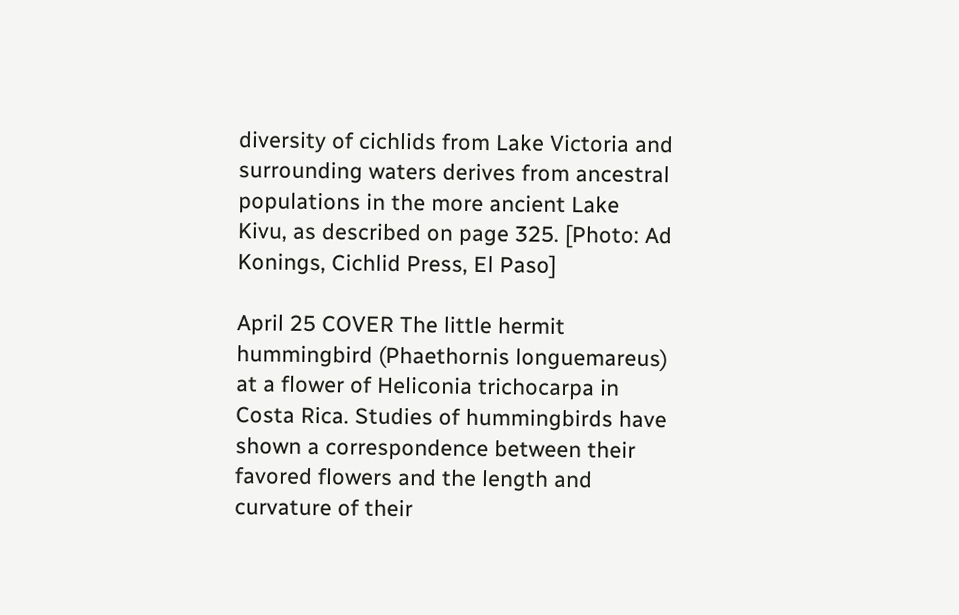diversity of cichlids from Lake Victoria and surrounding waters derives from ancestral populations in the more ancient Lake Kivu, as described on page 325. [Photo: Ad Konings, Cichlid Press, El Paso]

April 25 COVER The little hermit hummingbird (Phaethornis longuemareus) at a flower of Heliconia trichocarpa in Costa Rica. Studies of hummingbirds have shown a correspondence between their favored flowers and the length and curvature of their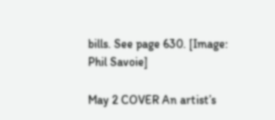bills. See page 630. [Image: Phil Savoie]

May 2 COVER An artist’s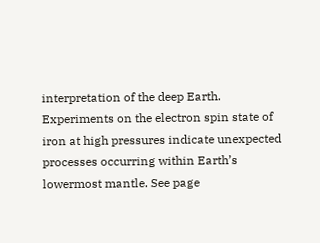interpretation of the deep Earth. Experiments on the electron spin state of iron at high pressures indicate unexpected processes occurring within Earth’s lowermost mantle. See page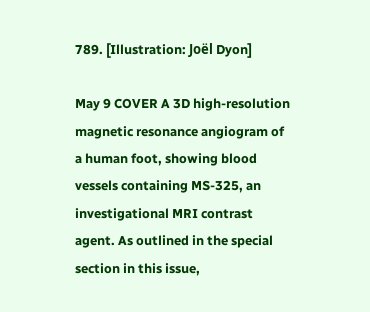789. [Illustration: Joël Dyon]

May 9 COVER A 3D high-resolution magnetic resonance angiogram of a human foot, showing blood vessels containing MS-325, an investigational MRI contrast agent. As outlined in the special section in this issue,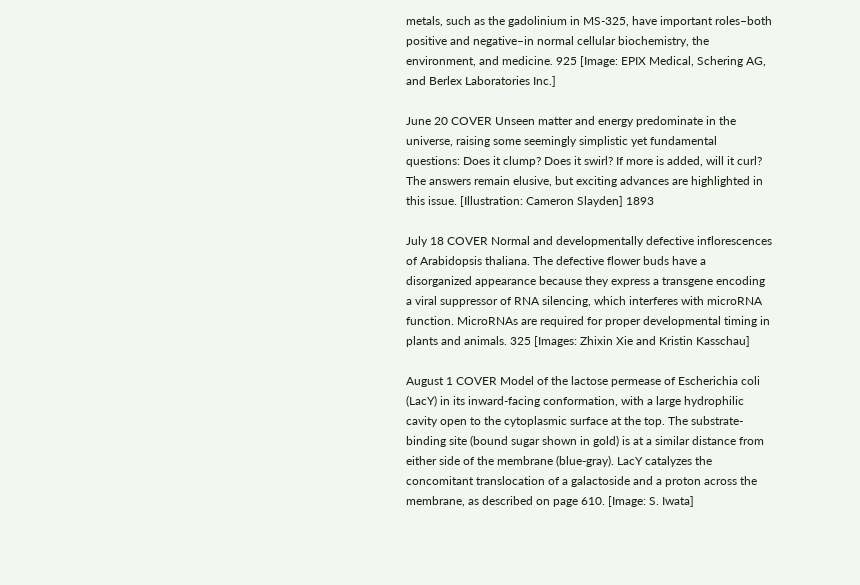metals, such as the gadolinium in MS-325, have important roles–both positive and negative–in normal cellular biochemistry, the environment, and medicine. 925 [Image: EPIX Medical, Schering AG, and Berlex Laboratories Inc.]

June 20 COVER Unseen matter and energy predominate in the universe, raising some seemingly simplistic yet fundamental questions: Does it clump? Does it swirl? If more is added, will it curl? The answers remain elusive, but exciting advances are highlighted in this issue. [Illustration: Cameron Slayden] 1893

July 18 COVER Normal and developmentally defective inflorescences of Arabidopsis thaliana. The defective flower buds have a disorganized appearance because they express a transgene encoding a viral suppressor of RNA silencing, which interferes with microRNA function. MicroRNAs are required for proper developmental timing in plants and animals. 325 [Images: Zhixin Xie and Kristin Kasschau]

August 1 COVER Model of the lactose permease of Escherichia coli (LacY) in its inward-facing conformation, with a large hydrophilic cavity open to the cytoplasmic surface at the top. The substrate-binding site (bound sugar shown in gold) is at a similar distance from either side of the membrane (blue-gray). LacY catalyzes the concomitant translocation of a galactoside and a proton across the membrane, as described on page 610. [Image: S. Iwata]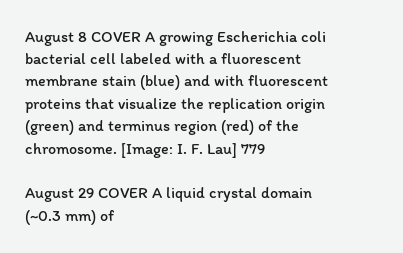August 8 COVER A growing Escherichia coli bacterial cell labeled with a fluorescent membrane stain (blue) and with fluorescent proteins that visualize the replication origin (green) and terminus region (red) of the chromosome. [Image: I. F. Lau] 779

August 29 COVER A liquid crystal domain (~0.3 mm) of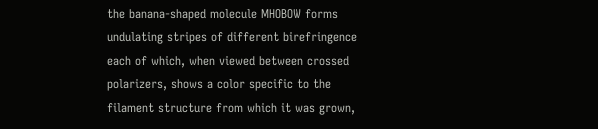the banana-shaped molecule MHOBOW forms undulating stripes of different birefringence each of which, when viewed between crossed polarizers, shows a color specific to the filament structure from which it was grown,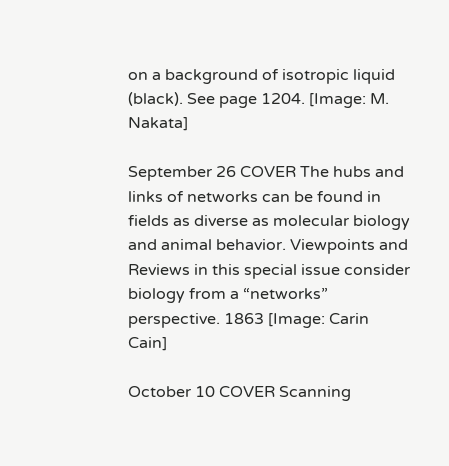on a background of isotropic liquid (black). See page 1204. [Image: M. Nakata]

September 26 COVER The hubs and links of networks can be found in fields as diverse as molecular biology and animal behavior. Viewpoints and Reviews in this special issue consider biology from a “networks” perspective. 1863 [Image: Carin Cain]

October 10 COVER Scanning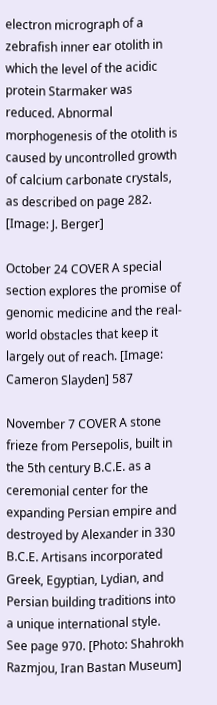electron micrograph of a zebrafish inner ear otolith in which the level of the acidic protein Starmaker was reduced. Abnormal morphogenesis of the otolith is caused by uncontrolled growth of calcium carbonate crystals, as described on page 282. [Image: J. Berger]

October 24 COVER A special section explores the promise of genomic medicine and the real-world obstacles that keep it largely out of reach. [Image: Cameron Slayden] 587

November 7 COVER A stone frieze from Persepolis, built in the 5th century B.C.E. as a ceremonial center for the expanding Persian empire and destroyed by Alexander in 330 B.C.E. Artisans incorporated Greek, Egyptian, Lydian, and Persian building traditions into a unique international style. See page 970. [Photo: Shahrokh Razmjou, Iran Bastan Museum]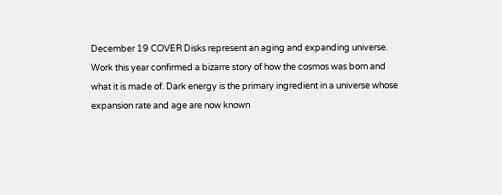December 19 COVER Disks represent an aging and expanding universe. Work this year confirmed a bizarre story of how the cosmos was born and what it is made of. Dark energy is the primary ingredient in a universe whose expansion rate and age are now known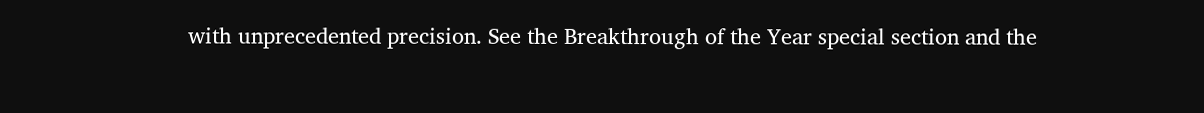with unprecedented precision. See the Breakthrough of the Year special section and the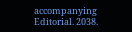accompanying Editorial. 2038.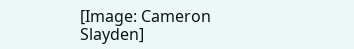[Image: Cameron Slayden]